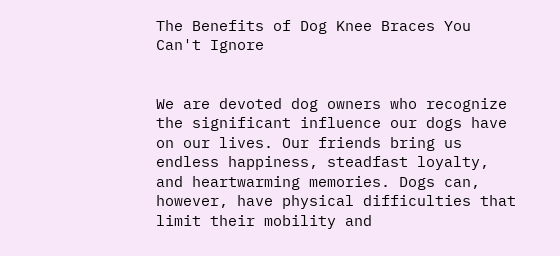The Benefits of Dog Knee Braces You Can't Ignore


We are devoted dog owners who recognize the significant influence our dogs have on our lives. Our friends bring us endless happiness, steadfast loyalty, and heartwarming memories. Dogs can, however, have physical difficulties that limit their mobility and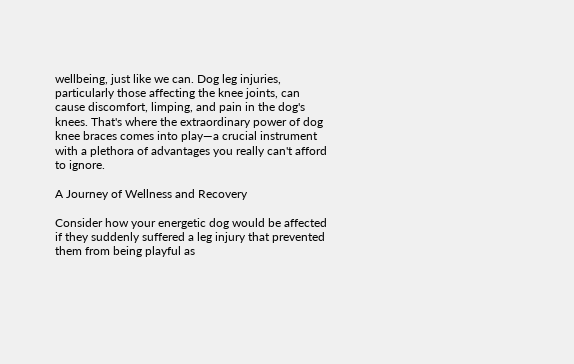wellbeing, just like we can. Dog leg injuries, particularly those affecting the knee joints, can cause discomfort, limping, and pain in the dog's knees. That's where the extraordinary power of dog knee braces comes into play—a crucial instrument with a plethora of advantages you really can't afford to ignore.

A Journey of Wellness and Recovery

Consider how your energetic dog would be affected if they suddenly suffered a leg injury that prevented them from being playful as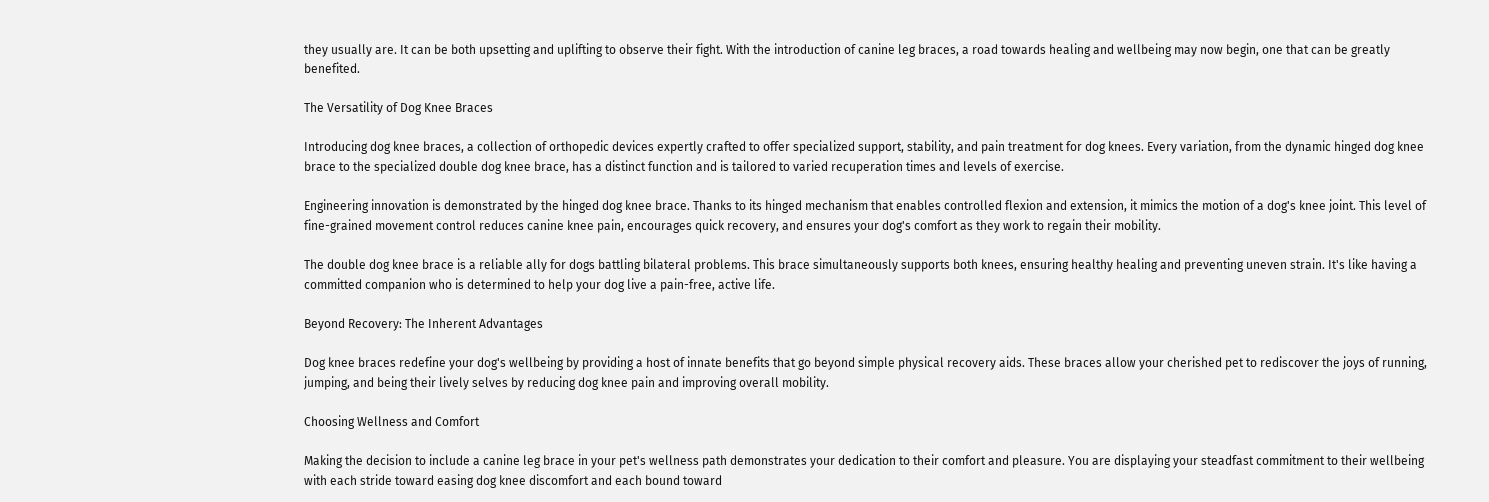they usually are. It can be both upsetting and uplifting to observe their fight. With the introduction of canine leg braces, a road towards healing and wellbeing may now begin, one that can be greatly benefited.

The Versatility of Dog Knee Braces

Introducing dog knee braces, a collection of orthopedic devices expertly crafted to offer specialized support, stability, and pain treatment for dog knees. Every variation, from the dynamic hinged dog knee brace to the specialized double dog knee brace, has a distinct function and is tailored to varied recuperation times and levels of exercise.

Engineering innovation is demonstrated by the hinged dog knee brace. Thanks to its hinged mechanism that enables controlled flexion and extension, it mimics the motion of a dog's knee joint. This level of fine-grained movement control reduces canine knee pain, encourages quick recovery, and ensures your dog's comfort as they work to regain their mobility.

The double dog knee brace is a reliable ally for dogs battling bilateral problems. This brace simultaneously supports both knees, ensuring healthy healing and preventing uneven strain. It's like having a committed companion who is determined to help your dog live a pain-free, active life.

Beyond Recovery: The Inherent Advantages

Dog knee braces redefine your dog's wellbeing by providing a host of innate benefits that go beyond simple physical recovery aids. These braces allow your cherished pet to rediscover the joys of running, jumping, and being their lively selves by reducing dog knee pain and improving overall mobility.

Choosing Wellness and Comfort

Making the decision to include a canine leg brace in your pet's wellness path demonstrates your dedication to their comfort and pleasure. You are displaying your steadfast commitment to their wellbeing with each stride toward easing dog knee discomfort and each bound toward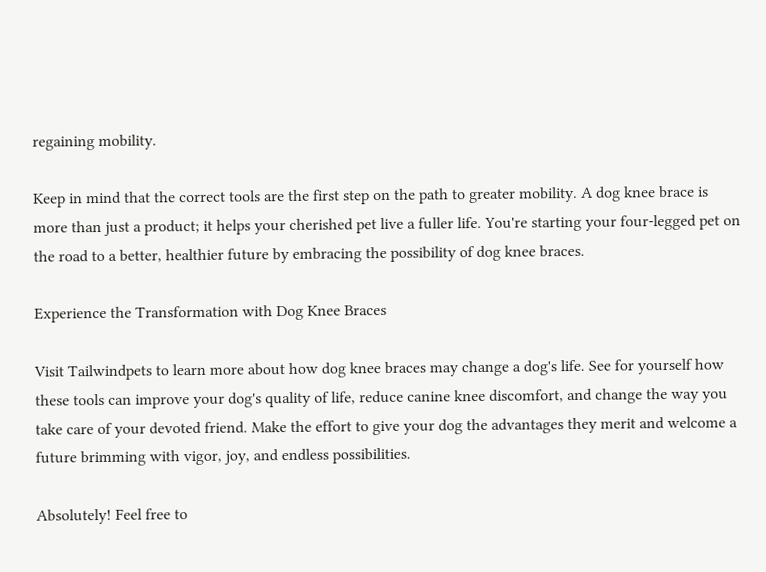regaining mobility.

Keep in mind that the correct tools are the first step on the path to greater mobility. A dog knee brace is more than just a product; it helps your cherished pet live a fuller life. You're starting your four-legged pet on the road to a better, healthier future by embracing the possibility of dog knee braces.

Experience the Transformation with Dog Knee Braces

Visit Tailwindpets to learn more about how dog knee braces may change a dog's life. See for yourself how these tools can improve your dog's quality of life, reduce canine knee discomfort, and change the way you take care of your devoted friend. Make the effort to give your dog the advantages they merit and welcome a future brimming with vigor, joy, and endless possibilities.

Absolutely! Feel free to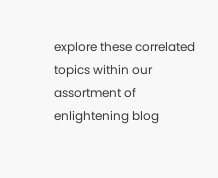explore these correlated topics within our assortment of enlightening blog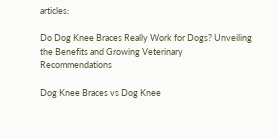articles:

Do Dog Knee Braces Really Work for Dogs? Unveiling the Benefits and Growing Veterinary Recommendations

Dog Knee Braces vs Dog Knee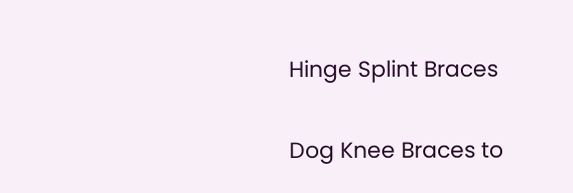Hinge Splint Braces

Dog Knee Braces to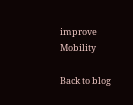improve Mobility

Back to blog